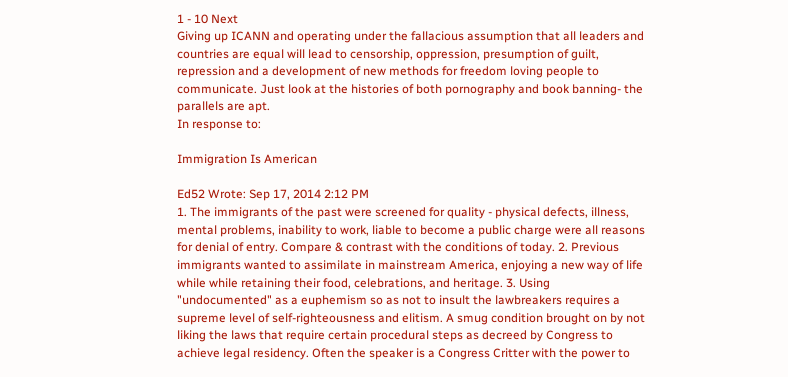1 - 10 Next
Giving up ICANN and operating under the fallacious assumption that all leaders and countries are equal will lead to censorship, oppression, presumption of guilt, repression and a development of new methods for freedom loving people to communicate. Just look at the histories of both pornography and book banning- the parallels are apt.
In response to:

Immigration Is American

Ed52 Wrote: Sep 17, 2014 2:12 PM
1. The immigrants of the past were screened for quality - physical defects, illness, mental problems, inability to work, liable to become a public charge were all reasons for denial of entry. Compare & contrast with the conditions of today. 2. Previous immigrants wanted to assimilate in mainstream America, enjoying a new way of life while while retaining their food, celebrations, and heritage. 3. Using "undocumented" as a euphemism so as not to insult the lawbreakers requires a supreme level of self-righteousness and elitism. A smug condition brought on by not liking the laws that require certain procedural steps as decreed by Congress to achieve legal residency. Often the speaker is a Congress Critter with the power to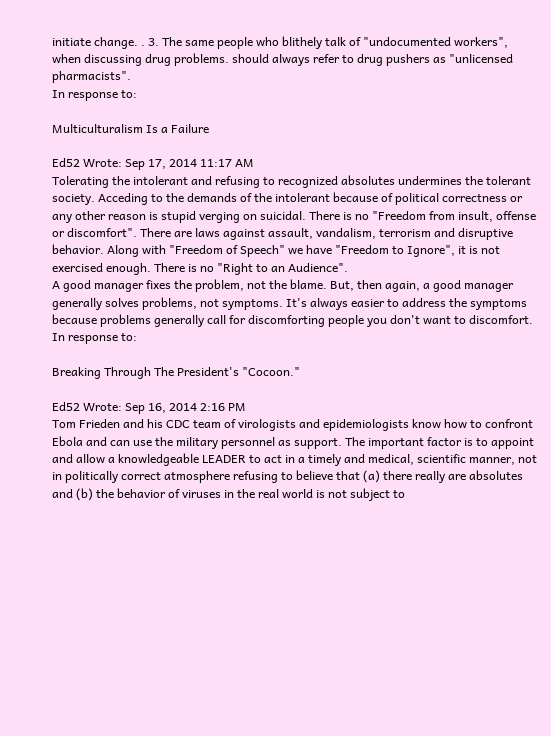initiate change. . 3. The same people who blithely talk of "undocumented workers", when discussing drug problems. should always refer to drug pushers as "unlicensed pharmacists".
In response to:

Multiculturalism Is a Failure

Ed52 Wrote: Sep 17, 2014 11:17 AM
Tolerating the intolerant and refusing to recognized absolutes undermines the tolerant society. Acceding to the demands of the intolerant because of political correctness or any other reason is stupid verging on suicidal. There is no "Freedom from insult, offense or discomfort". There are laws against assault, vandalism, terrorism and disruptive behavior. Along with "Freedom of Speech" we have "Freedom to Ignore", it is not exercised enough. There is no "Right to an Audience".
A good manager fixes the problem, not the blame. But, then again, a good manager generally solves problems, not symptoms. It's always easier to address the symptoms because problems generally call for discomforting people you don't want to discomfort.
In response to:

Breaking Through The President's "Cocoon."

Ed52 Wrote: Sep 16, 2014 2:16 PM
Tom Frieden and his CDC team of virologists and epidemiologists know how to confront Ebola and can use the military personnel as support. The important factor is to appoint and allow a knowledgeable LEADER to act in a timely and medical, scientific manner, not in politically correct atmosphere refusing to believe that (a) there really are absolutes and (b) the behavior of viruses in the real world is not subject to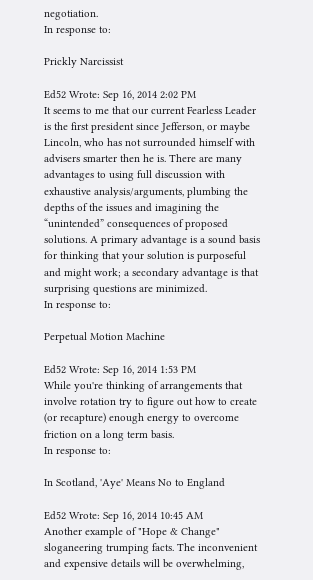negotiation.
In response to:

Prickly Narcissist

Ed52 Wrote: Sep 16, 2014 2:02 PM
It seems to me that our current Fearless Leader is the first president since Jefferson, or maybe Lincoln, who has not surrounded himself with advisers smarter then he is. There are many advantages to using full discussion with exhaustive analysis/arguments, plumbing the depths of the issues and imagining the “unintended” consequences of proposed solutions. A primary advantage is a sound basis for thinking that your solution is purposeful and might work; a secondary advantage is that surprising questions are minimized.
In response to:

Perpetual Motion Machine

Ed52 Wrote: Sep 16, 2014 1:53 PM
While you're thinking of arrangements that involve rotation try to figure out how to create (or recapture) enough energy to overcome friction on a long term basis.
In response to:

In Scotland, 'Aye' Means No to England

Ed52 Wrote: Sep 16, 2014 10:45 AM
Another example of "Hope & Change" sloganeering trumping facts. The inconvenient and expensive details will be overwhelming,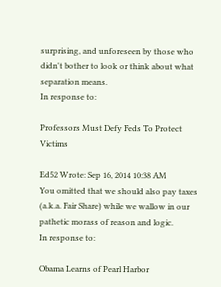surprising, and unforeseen by those who didn't bother to look or think about what separation means.
In response to:

Professors Must Defy Feds To Protect Victims

Ed52 Wrote: Sep 16, 2014 10:38 AM
You omitted that we should also pay taxes (a.k.a. Fair Share) while we wallow in our pathetic morass of reason and logic.
In response to:

Obama Learns of Pearl Harbor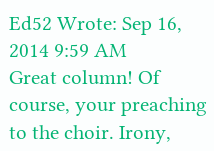Ed52 Wrote: Sep 16, 2014 9:59 AM
Great column! Of course, your preaching to the choir. Irony,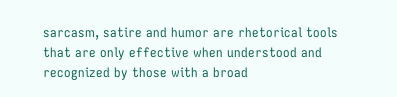sarcasm, satire and humor are rhetorical tools that are only effective when understood and recognized by those with a broad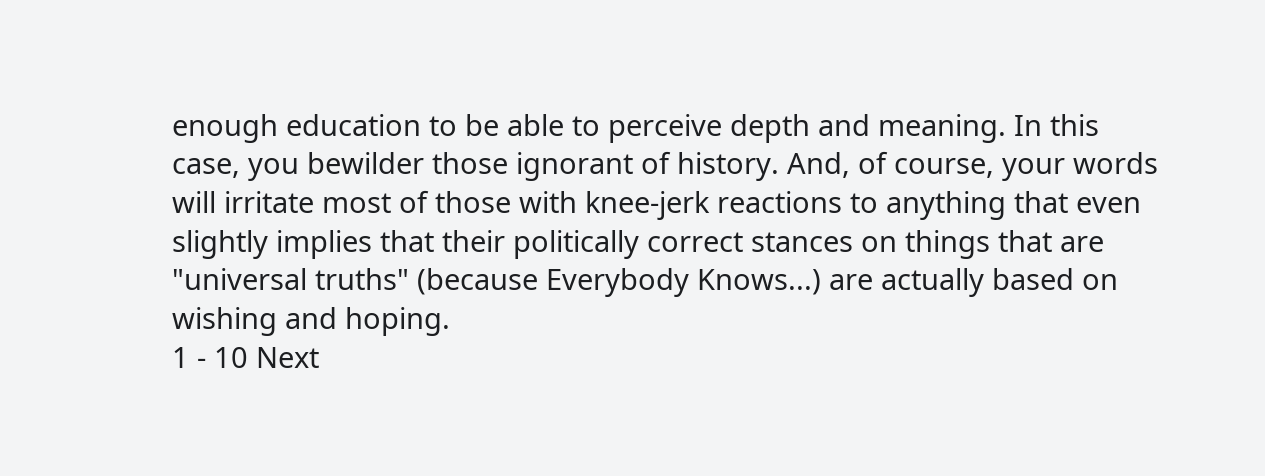enough education to be able to perceive depth and meaning. In this case, you bewilder those ignorant of history. And, of course, your words will irritate most of those with knee-jerk reactions to anything that even slightly implies that their politically correct stances on things that are "universal truths" (because Everybody Knows...) are actually based on wishing and hoping.
1 - 10 Next